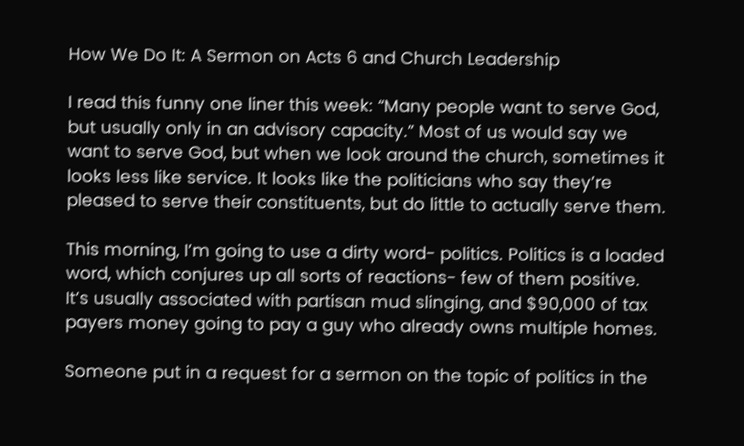How We Do It: A Sermon on Acts 6 and Church Leadership

I read this funny one liner this week: “Many people want to serve God, but usually only in an advisory capacity.” Most of us would say we want to serve God, but when we look around the church, sometimes it looks less like service. It looks like the politicians who say they’re pleased to serve their constituents, but do little to actually serve them.

This morning, I’m going to use a dirty word- politics. Politics is a loaded word, which conjures up all sorts of reactions- few of them positive. It’s usually associated with partisan mud slinging, and $90,000 of tax payers money going to pay a guy who already owns multiple homes.

Someone put in a request for a sermon on the topic of politics in the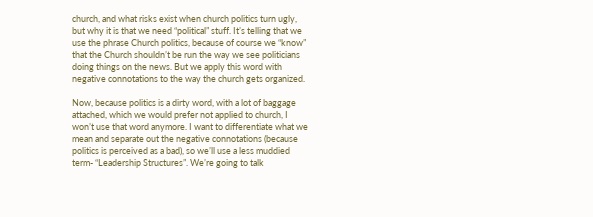church, and what risks exist when church politics turn ugly, but why it is that we need “political” stuff. It’s telling that we use the phrase Church politics, because of course we “know” that the Church shouldn’t be run the way we see politicians doing things on the news. But we apply this word with negative connotations to the way the church gets organized.

Now, because politics is a dirty word, with a lot of baggage attached, which we would prefer not applied to church, I won’t use that word anymore. I want to differentiate what we mean and separate out the negative connotations (because politics is perceived as a bad), so we’ll use a less muddied term- “Leadership Structures”. We’re going to talk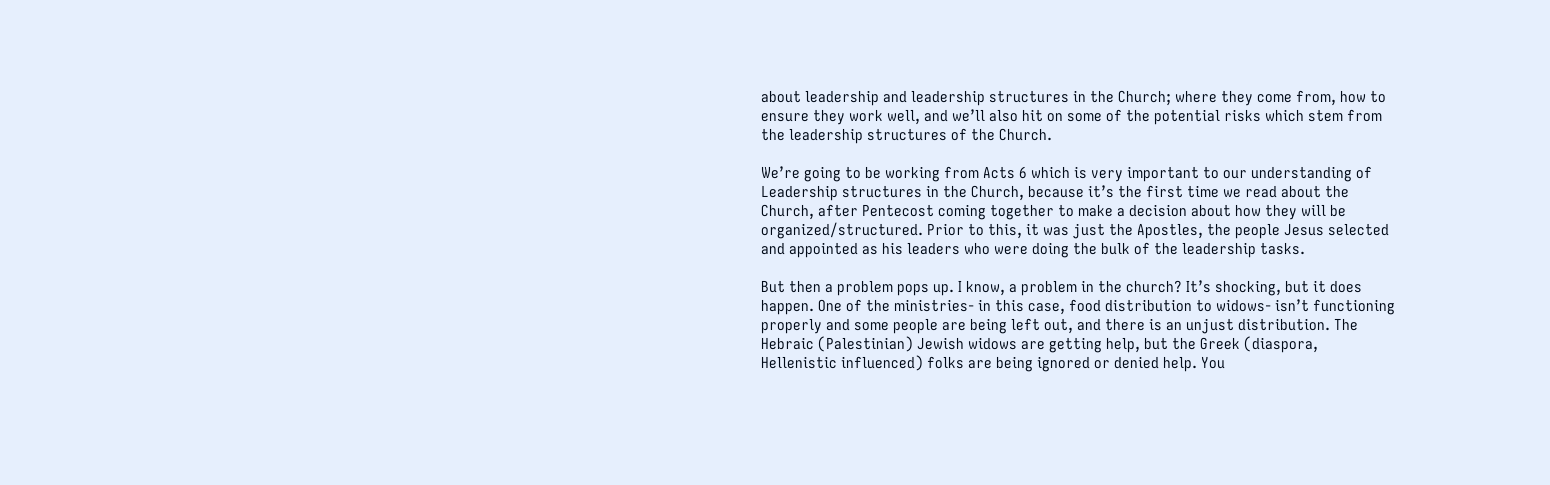about leadership and leadership structures in the Church; where they come from, how to ensure they work well, and we’ll also hit on some of the potential risks which stem from the leadership structures of the Church.

We’re going to be working from Acts 6 which is very important to our understanding of Leadership structures in the Church, because it’s the first time we read about the Church, after Pentecost coming together to make a decision about how they will be organized/structured. Prior to this, it was just the Apostles, the people Jesus selected and appointed as his leaders who were doing the bulk of the leadership tasks.

But then a problem pops up. I know, a problem in the church? It’s shocking, but it does happen. One of the ministries- in this case, food distribution to widows- isn’t functioning properly and some people are being left out, and there is an unjust distribution. The Hebraic (Palestinian) Jewish widows are getting help, but the Greek (diaspora, Hellenistic influenced) folks are being ignored or denied help. You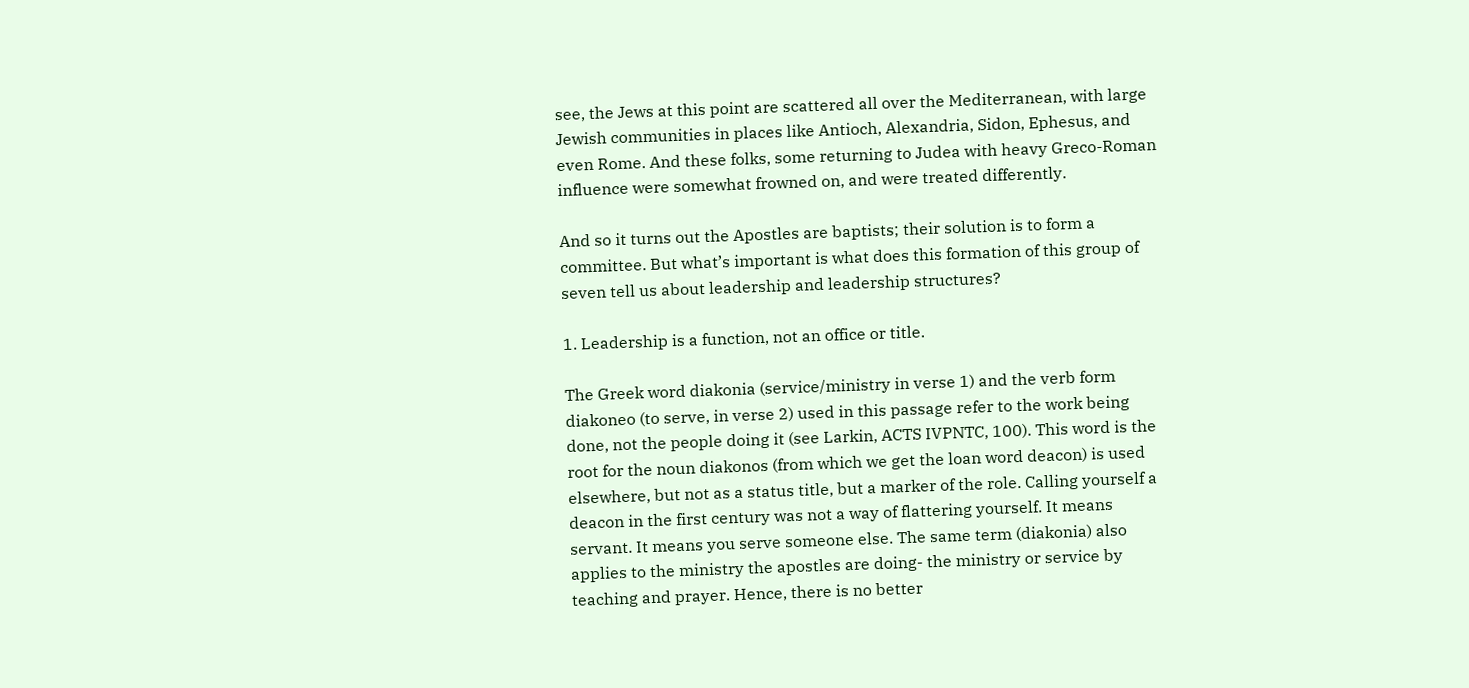see, the Jews at this point are scattered all over the Mediterranean, with large Jewish communities in places like Antioch, Alexandria, Sidon, Ephesus, and even Rome. And these folks, some returning to Judea with heavy Greco-Roman influence were somewhat frowned on, and were treated differently.

And so it turns out the Apostles are baptists; their solution is to form a committee. But what’s important is what does this formation of this group of seven tell us about leadership and leadership structures?

1. Leadership is a function, not an office or title.

The Greek word diakonia (service/ministry in verse 1) and the verb form diakoneo (to serve, in verse 2) used in this passage refer to the work being done, not the people doing it (see Larkin, ACTS IVPNTC, 100). This word is the root for the noun diakonos (from which we get the loan word deacon) is used elsewhere, but not as a status title, but a marker of the role. Calling yourself a deacon in the first century was not a way of flattering yourself. It means servant. It means you serve someone else. The same term (diakonia) also applies to the ministry the apostles are doing- the ministry or service by teaching and prayer. Hence, there is no better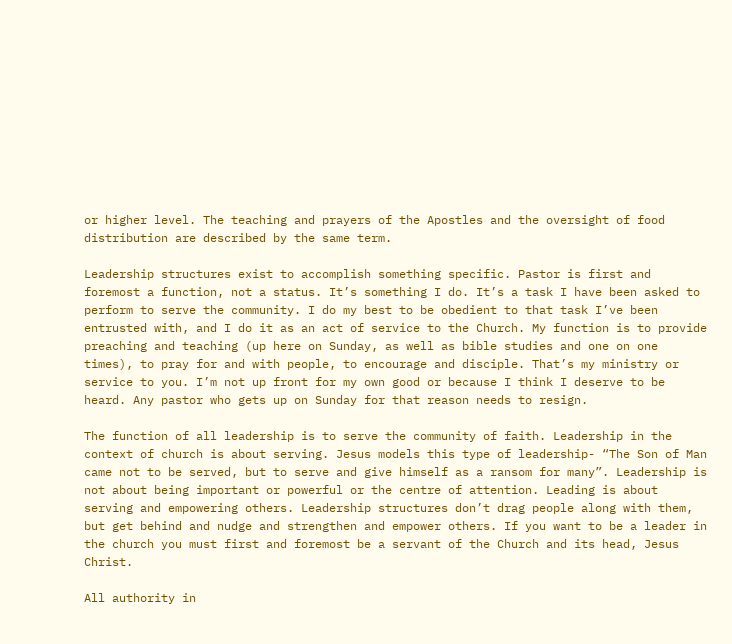or higher level. The teaching and prayers of the Apostles and the oversight of food distribution are described by the same term.

Leadership structures exist to accomplish something specific. Pastor is first and foremost a function, not a status. It’s something I do. It’s a task I have been asked to perform to serve the community. I do my best to be obedient to that task I’ve been entrusted with, and I do it as an act of service to the Church. My function is to provide preaching and teaching (up here on Sunday, as well as bible studies and one on one times), to pray for and with people, to encourage and disciple. That’s my ministry or service to you. I’m not up front for my own good or because I think I deserve to be heard. Any pastor who gets up on Sunday for that reason needs to resign.

The function of all leadership is to serve the community of faith. Leadership in the context of church is about serving. Jesus models this type of leadership- “The Son of Man came not to be served, but to serve and give himself as a ransom for many”. Leadership is not about being important or powerful or the centre of attention. Leading is about serving and empowering others. Leadership structures don’t drag people along with them, but get behind and nudge and strengthen and empower others. If you want to be a leader in the church you must first and foremost be a servant of the Church and its head, Jesus Christ.

All authority in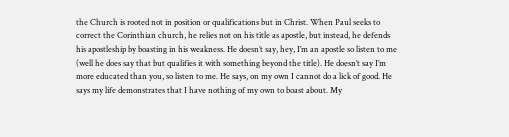the Church is rooted not in position or qualifications but in Christ. When Paul seeks to correct the Corinthian church, he relies not on his title as apostle, but instead, he defends his apostleship by boasting in his weakness. He doesn’t say, hey, I’m an apostle so listen to me (well he does say that but qualifies it with something beyond the title). He doesn’t say I’m more educated than you, so listen to me. He says, on my own I cannot do a lick of good. He says my life demonstrates that I have nothing of my own to boast about. My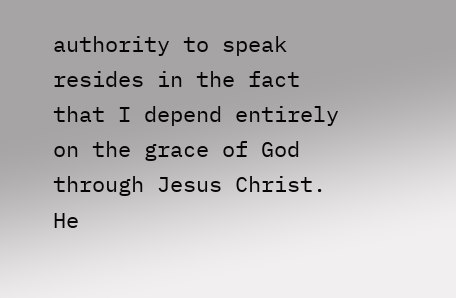authority to speak resides in the fact that I depend entirely on the grace of God through Jesus Christ. He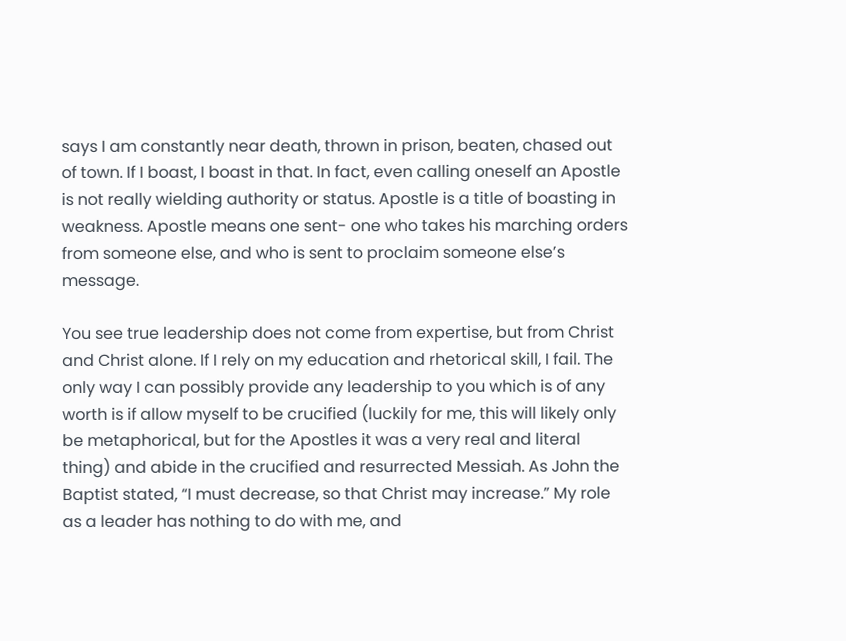says I am constantly near death, thrown in prison, beaten, chased out of town. If I boast, I boast in that. In fact, even calling oneself an Apostle is not really wielding authority or status. Apostle is a title of boasting in weakness. Apostle means one sent- one who takes his marching orders from someone else, and who is sent to proclaim someone else’s message.

You see true leadership does not come from expertise, but from Christ and Christ alone. If I rely on my education and rhetorical skill, I fail. The only way I can possibly provide any leadership to you which is of any worth is if allow myself to be crucified (luckily for me, this will likely only be metaphorical, but for the Apostles it was a very real and literal thing) and abide in the crucified and resurrected Messiah. As John the Baptist stated, “I must decrease, so that Christ may increase.” My role as a leader has nothing to do with me, and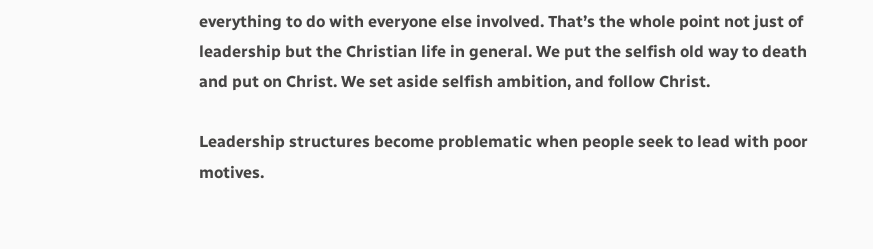everything to do with everyone else involved. That’s the whole point not just of leadership but the Christian life in general. We put the selfish old way to death and put on Christ. We set aside selfish ambition, and follow Christ.

Leadership structures become problematic when people seek to lead with poor motives.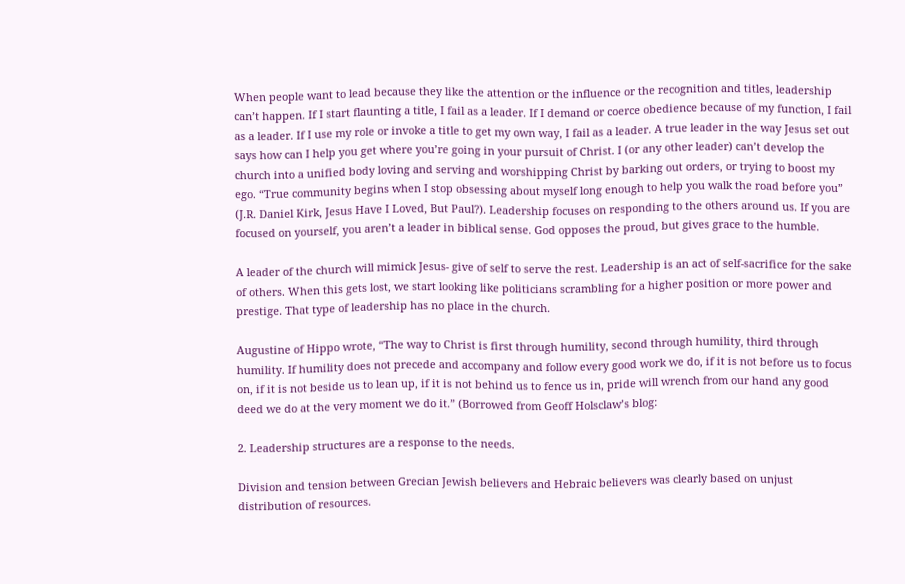When people want to lead because they like the attention or the influence or the recognition and titles, leadership can’t happen. If I start flaunting a title, I fail as a leader. If I demand or coerce obedience because of my function, I fail as a leader. If I use my role or invoke a title to get my own way, I fail as a leader. A true leader in the way Jesus set out says how can I help you get where you’re going in your pursuit of Christ. I (or any other leader) can’t develop the church into a unified body loving and serving and worshipping Christ by barking out orders, or trying to boost my ego. “True community begins when I stop obsessing about myself long enough to help you walk the road before you” (J.R. Daniel Kirk, Jesus Have I Loved, But Paul?). Leadership focuses on responding to the others around us. If you are focused on yourself, you aren’t a leader in biblical sense. God opposes the proud, but gives grace to the humble.

A leader of the church will mimick Jesus- give of self to serve the rest. Leadership is an act of self-sacrifice for the sake of others. When this gets lost, we start looking like politicians scrambling for a higher position or more power and prestige. That type of leadership has no place in the church.

Augustine of Hippo wrote, “The way to Christ is first through humility, second through humility, third through humility. If humility does not precede and accompany and follow every good work we do, if it is not before us to focus on, if it is not beside us to lean up, if it is not behind us to fence us in, pride will wrench from our hand any good deed we do at the very moment we do it.” (Borrowed from Geoff Holsclaw’s blog:

2. Leadership structures are a response to the needs.

Division and tension between Grecian Jewish believers and Hebraic believers was clearly based on unjust distribution of resources.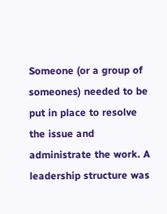Someone (or a group of someones) needed to be put in place to resolve the issue and administrate the work. A leadership structure was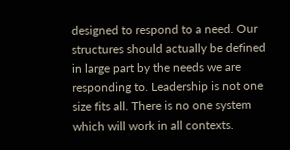designed to respond to a need. Our structures should actually be defined in large part by the needs we are responding to. Leadership is not one size fits all. There is no one system which will work in all contexts.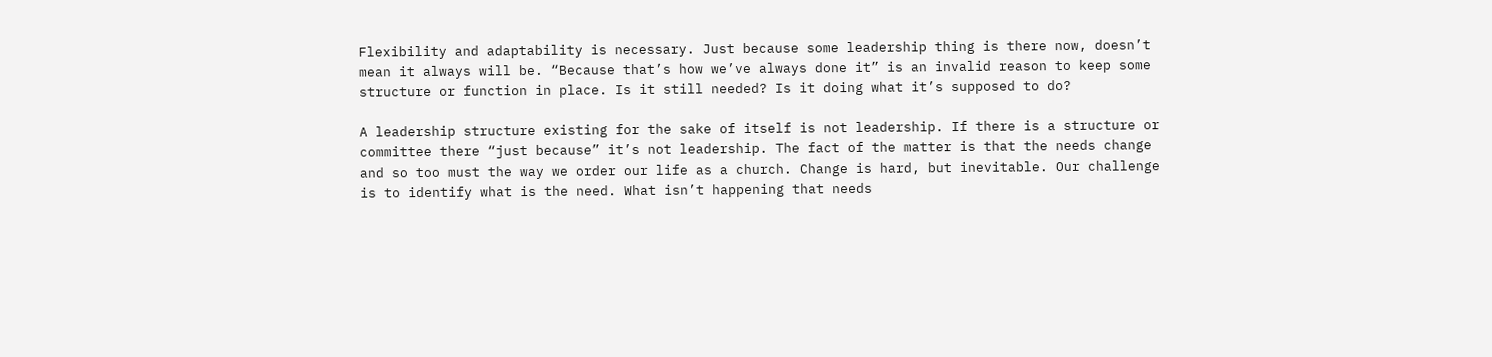Flexibility and adaptability is necessary. Just because some leadership thing is there now, doesn’t mean it always will be. “Because that’s how we’ve always done it” is an invalid reason to keep some structure or function in place. Is it still needed? Is it doing what it’s supposed to do?

A leadership structure existing for the sake of itself is not leadership. If there is a structure or committee there “just because” it’s not leadership. The fact of the matter is that the needs change and so too must the way we order our life as a church. Change is hard, but inevitable. Our challenge is to identify what is the need. What isn’t happening that needs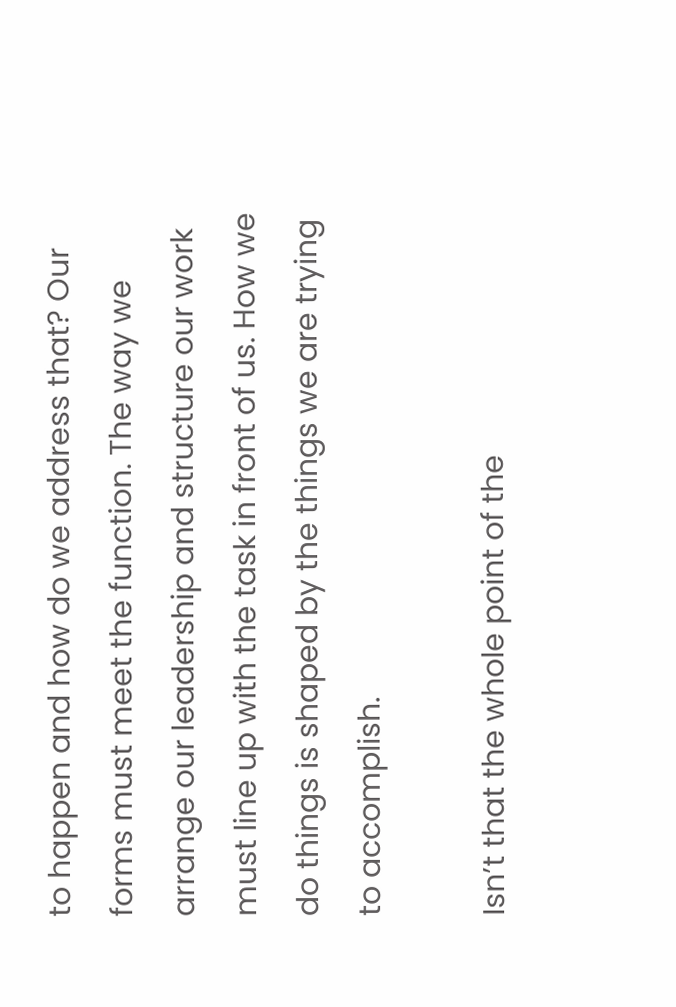to happen and how do we address that? Our forms must meet the function. The way we arrange our leadership and structure our work must line up with the task in front of us. How we do things is shaped by the things we are trying to accomplish.

Isn’t that the whole point of the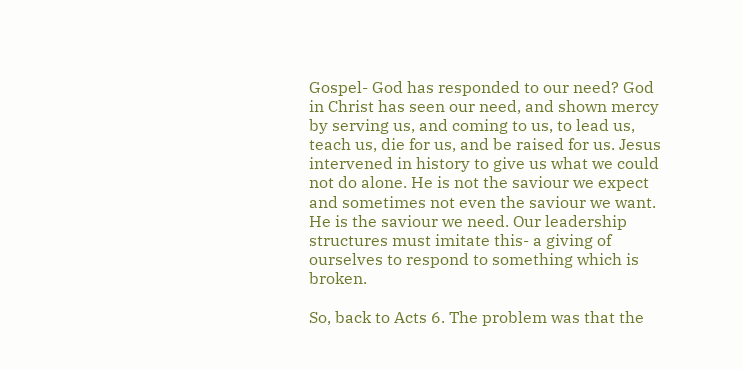Gospel- God has responded to our need? God in Christ has seen our need, and shown mercy by serving us, and coming to us, to lead us, teach us, die for us, and be raised for us. Jesus intervened in history to give us what we could not do alone. He is not the saviour we expect and sometimes not even the saviour we want. He is the saviour we need. Our leadership structures must imitate this- a giving of ourselves to respond to something which is broken.

So, back to Acts 6. The problem was that the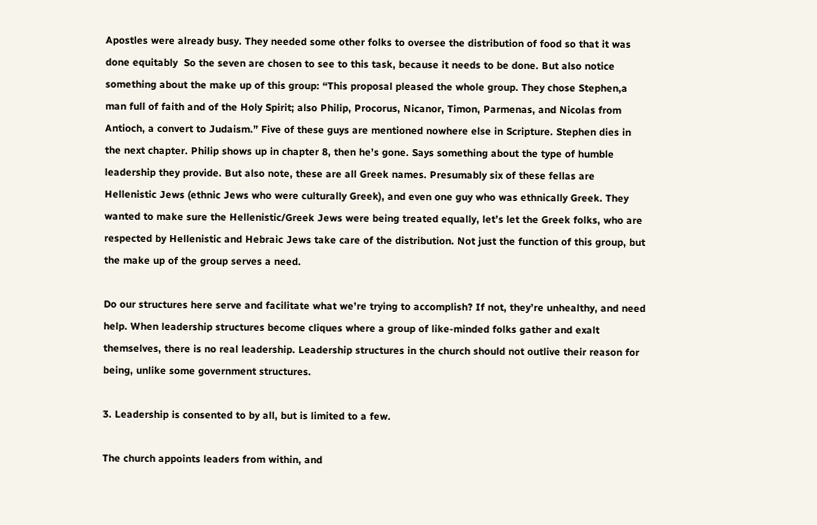Apostles were already busy. They needed some other folks to oversee the distribution of food so that it was done equitably  So the seven are chosen to see to this task, because it needs to be done. But also notice something about the make up of this group: “This proposal pleased the whole group. They chose Stephen,a man full of faith and of the Holy Spirit; also Philip, Procorus, Nicanor, Timon, Parmenas, and Nicolas from Antioch, a convert to Judaism.” Five of these guys are mentioned nowhere else in Scripture. Stephen dies in the next chapter. Philip shows up in chapter 8, then he’s gone. Says something about the type of humble leadership they provide. But also note, these are all Greek names. Presumably six of these fellas are Hellenistic Jews (ethnic Jews who were culturally Greek), and even one guy who was ethnically Greek. They wanted to make sure the Hellenistic/Greek Jews were being treated equally, let’s let the Greek folks, who are respected by Hellenistic and Hebraic Jews take care of the distribution. Not just the function of this group, but the make up of the group serves a need.

Do our structures here serve and facilitate what we’re trying to accomplish? If not, they’re unhealthy, and need help. When leadership structures become cliques where a group of like-minded folks gather and exalt themselves, there is no real leadership. Leadership structures in the church should not outlive their reason for being, unlike some government structures.

3. Leadership is consented to by all, but is limited to a few.

The church appoints leaders from within, and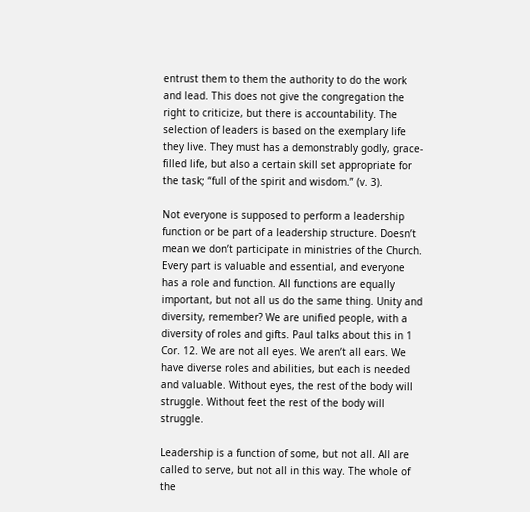entrust them to them the authority to do the work and lead. This does not give the congregation the right to criticize, but there is accountability. The selection of leaders is based on the exemplary life they live. They must has a demonstrably godly, grace-filled life, but also a certain skill set appropriate for the task; “full of the spirit and wisdom.” (v. 3).

Not everyone is supposed to perform a leadership function or be part of a leadership structure. Doesn’t mean we don’t participate in ministries of the Church. Every part is valuable and essential, and everyone has a role and function. All functions are equally important, but not all us do the same thing. Unity and diversity, remember? We are unified people, with a diversity of roles and gifts. Paul talks about this in 1 Cor. 12. We are not all eyes. We aren’t all ears. We have diverse roles and abilities, but each is needed and valuable. Without eyes, the rest of the body will struggle. Without feet the rest of the body will struggle.

Leadership is a function of some, but not all. All are called to serve, but not all in this way. The whole of the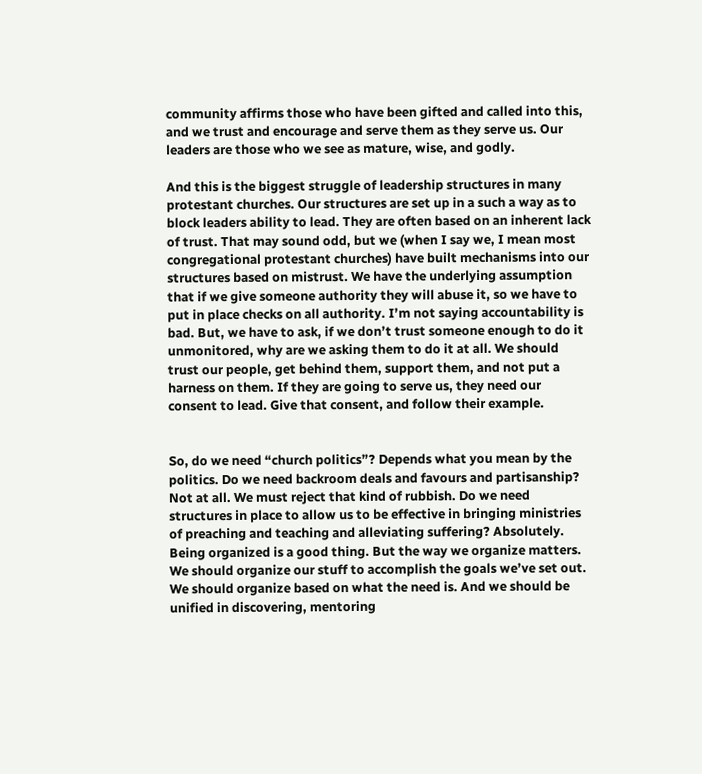community affirms those who have been gifted and called into this, and we trust and encourage and serve them as they serve us. Our leaders are those who we see as mature, wise, and godly.

And this is the biggest struggle of leadership structures in many protestant churches. Our structures are set up in a such a way as to block leaders ability to lead. They are often based on an inherent lack of trust. That may sound odd, but we (when I say we, I mean most congregational protestant churches) have built mechanisms into our structures based on mistrust. We have the underlying assumption that if we give someone authority they will abuse it, so we have to put in place checks on all authority. I’m not saying accountability is bad. But, we have to ask, if we don’t trust someone enough to do it unmonitored, why are we asking them to do it at all. We should trust our people, get behind them, support them, and not put a harness on them. If they are going to serve us, they need our consent to lead. Give that consent, and follow their example.


So, do we need “church politics”? Depends what you mean by the politics. Do we need backroom deals and favours and partisanship? Not at all. We must reject that kind of rubbish. Do we need structures in place to allow us to be effective in bringing ministries of preaching and teaching and alleviating suffering? Absolutely. Being organized is a good thing. But the way we organize matters. We should organize our stuff to accomplish the goals we’ve set out. We should organize based on what the need is. And we should be unified in discovering, mentoring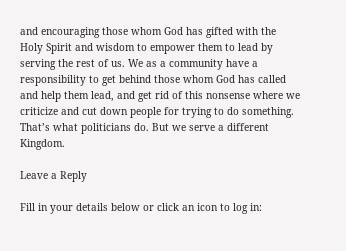and encouraging those whom God has gifted with the Holy Spirit and wisdom to empower them to lead by serving the rest of us. We as a community have a responsibility to get behind those whom God has called and help them lead, and get rid of this nonsense where we criticize and cut down people for trying to do something. That’s what politicians do. But we serve a different Kingdom.

Leave a Reply

Fill in your details below or click an icon to log in: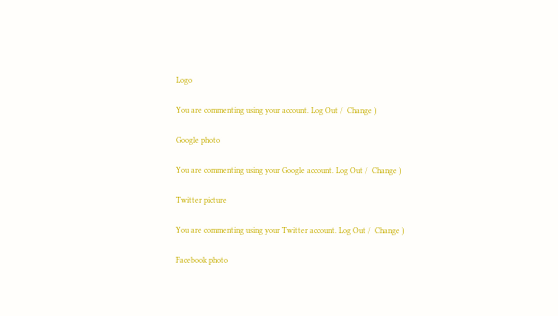Logo

You are commenting using your account. Log Out /  Change )

Google photo

You are commenting using your Google account. Log Out /  Change )

Twitter picture

You are commenting using your Twitter account. Log Out /  Change )

Facebook photo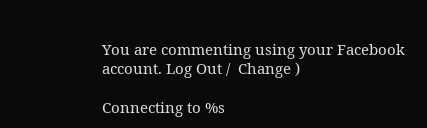You are commenting using your Facebook account. Log Out /  Change )

Connecting to %s